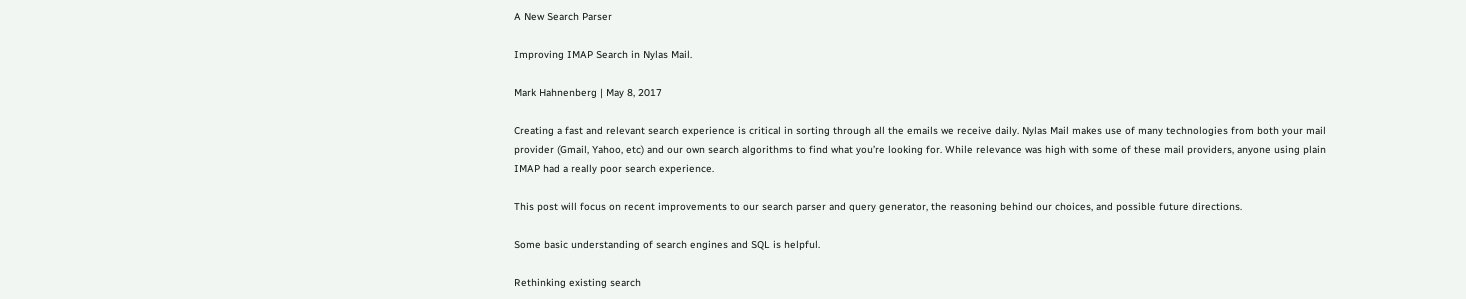A New Search Parser

Improving IMAP Search in Nylas Mail.

Mark Hahnenberg | May 8, 2017

Creating a fast and relevant search experience is critical in sorting through all the emails we receive daily. Nylas Mail makes use of many technologies from both your mail provider (Gmail, Yahoo, etc) and our own search algorithms to find what you’re looking for. While relevance was high with some of these mail providers, anyone using plain IMAP had a really poor search experience.

This post will focus on recent improvements to our search parser and query generator, the reasoning behind our choices, and possible future directions.

Some basic understanding of search engines and SQL is helpful.

Rethinking existing search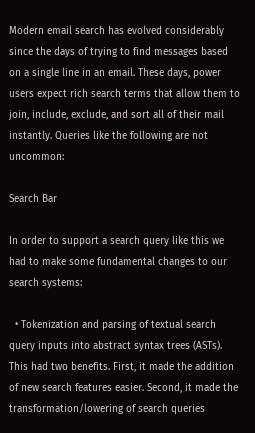Modern email search has evolved considerably since the days of trying to find messages based on a single line in an email. These days, power users expect rich search terms that allow them to join, include, exclude, and sort all of their mail instantly. Queries like the following are not uncommon:

Search Bar

In order to support a search query like this we had to make some fundamental changes to our search systems:

  • Tokenization and parsing of textual search query inputs into abstract syntax trees (ASTs). This had two benefits. First, it made the addition of new search features easier. Second, it made the transformation/lowering of search queries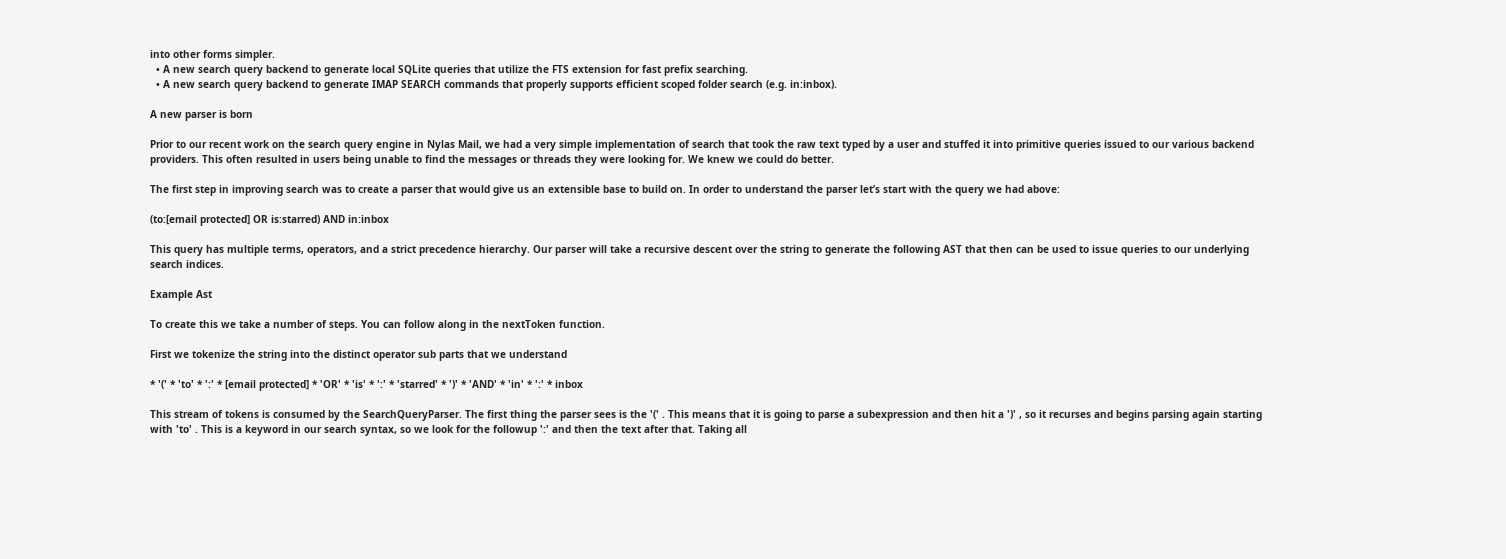into other forms simpler.
  • A new search query backend to generate local SQLite queries that utilize the FTS extension for fast prefix searching.
  • A new search query backend to generate IMAP SEARCH commands that properly supports efficient scoped folder search (e.g. in:inbox).

A new parser is born

Prior to our recent work on the search query engine in Nylas Mail, we had a very simple implementation of search that took the raw text typed by a user and stuffed it into primitive queries issued to our various backend providers. This often resulted in users being unable to find the messages or threads they were looking for. We knew we could do better.

The first step in improving search was to create a parser that would give us an extensible base to build on. In order to understand the parser let’s start with the query we had above:

(to:[email protected] OR is:starred) AND in:inbox

This query has multiple terms, operators, and a strict precedence hierarchy. Our parser will take a recursive descent over the string to generate the following AST that then can be used to issue queries to our underlying search indices.

Example Ast

To create this we take a number of steps. You can follow along in the nextToken function.

First we tokenize the string into the distinct operator sub parts that we understand

* '(' * 'to' * ':' * [email protected] * 'OR' * 'is' * ':' * 'starred' * ')' * 'AND' * 'in' * ':' * inbox

This stream of tokens is consumed by the SearchQueryParser. The first thing the parser sees is the '(' . This means that it is going to parse a subexpression and then hit a ')' , so it recurses and begins parsing again starting with 'to' . This is a keyword in our search syntax, so we look for the followup ':' and then the text after that. Taking all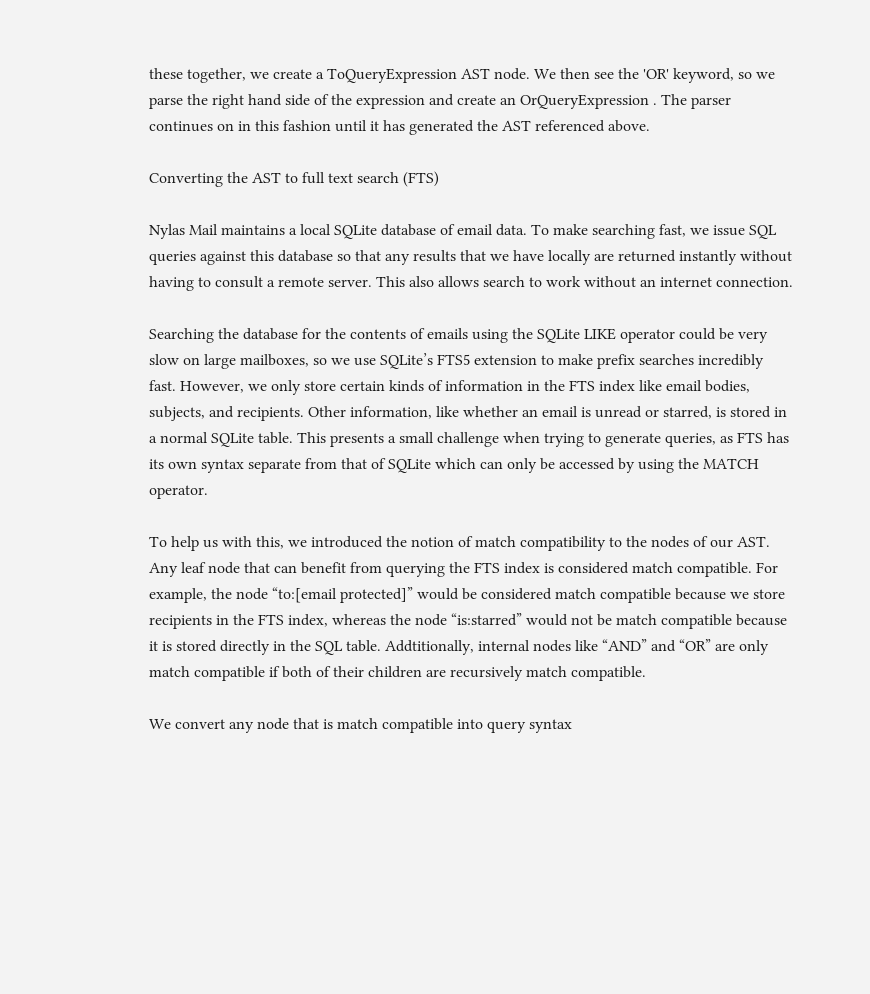these together, we create a ToQueryExpression AST node. We then see the 'OR' keyword, so we parse the right hand side of the expression and create an OrQueryExpression . The parser continues on in this fashion until it has generated the AST referenced above.

Converting the AST to full text search (FTS)

Nylas Mail maintains a local SQLite database of email data. To make searching fast, we issue SQL queries against this database so that any results that we have locally are returned instantly without having to consult a remote server. This also allows search to work without an internet connection.

Searching the database for the contents of emails using the SQLite LIKE operator could be very slow on large mailboxes, so we use SQLite’s FTS5 extension to make prefix searches incredibly fast. However, we only store certain kinds of information in the FTS index like email bodies, subjects, and recipients. Other information, like whether an email is unread or starred, is stored in a normal SQLite table. This presents a small challenge when trying to generate queries, as FTS has its own syntax separate from that of SQLite which can only be accessed by using the MATCH operator.

To help us with this, we introduced the notion of match compatibility to the nodes of our AST. Any leaf node that can benefit from querying the FTS index is considered match compatible. For example, the node “to:[email protected]” would be considered match compatible because we store recipients in the FTS index, whereas the node “is:starred” would not be match compatible because it is stored directly in the SQL table. Addtitionally, internal nodes like “AND” and “OR” are only match compatible if both of their children are recursively match compatible.

We convert any node that is match compatible into query syntax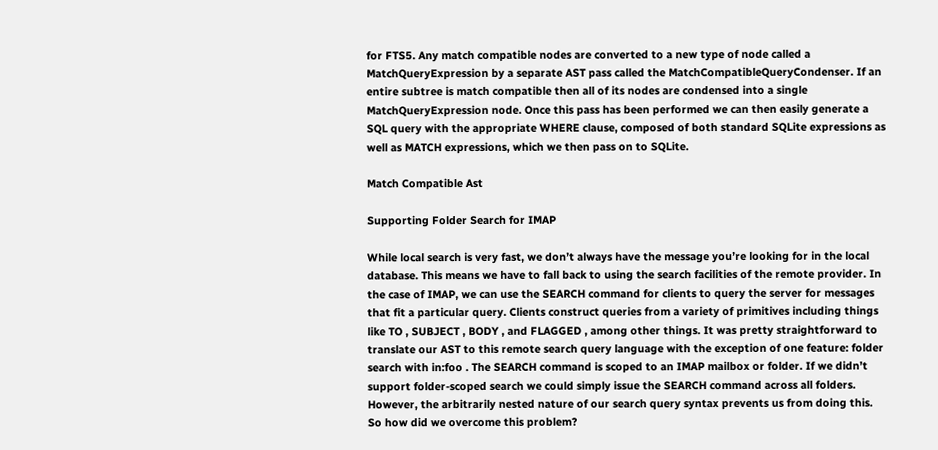for FTS5. Any match compatible nodes are converted to a new type of node called a MatchQueryExpression by a separate AST pass called the MatchCompatibleQueryCondenser. If an entire subtree is match compatible then all of its nodes are condensed into a single MatchQueryExpression node. Once this pass has been performed we can then easily generate a SQL query with the appropriate WHERE clause, composed of both standard SQLite expressions as well as MATCH expressions, which we then pass on to SQLite.

Match Compatible Ast

Supporting Folder Search for IMAP

While local search is very fast, we don’t always have the message you’re looking for in the local database. This means we have to fall back to using the search facilities of the remote provider. In the case of IMAP, we can use the SEARCH command for clients to query the server for messages that fit a particular query. Clients construct queries from a variety of primitives including things like TO , SUBJECT , BODY , and FLAGGED , among other things. It was pretty straightforward to translate our AST to this remote search query language with the exception of one feature: folder search with in:foo . The SEARCH command is scoped to an IMAP mailbox or folder. If we didn’t support folder-scoped search we could simply issue the SEARCH command across all folders. However, the arbitrarily nested nature of our search query syntax prevents us from doing this. So how did we overcome this problem?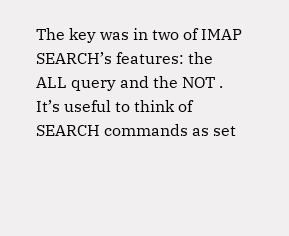The key was in two of IMAP SEARCH’s features: the ALL query and the NOT . It’s useful to think of SEARCH commands as set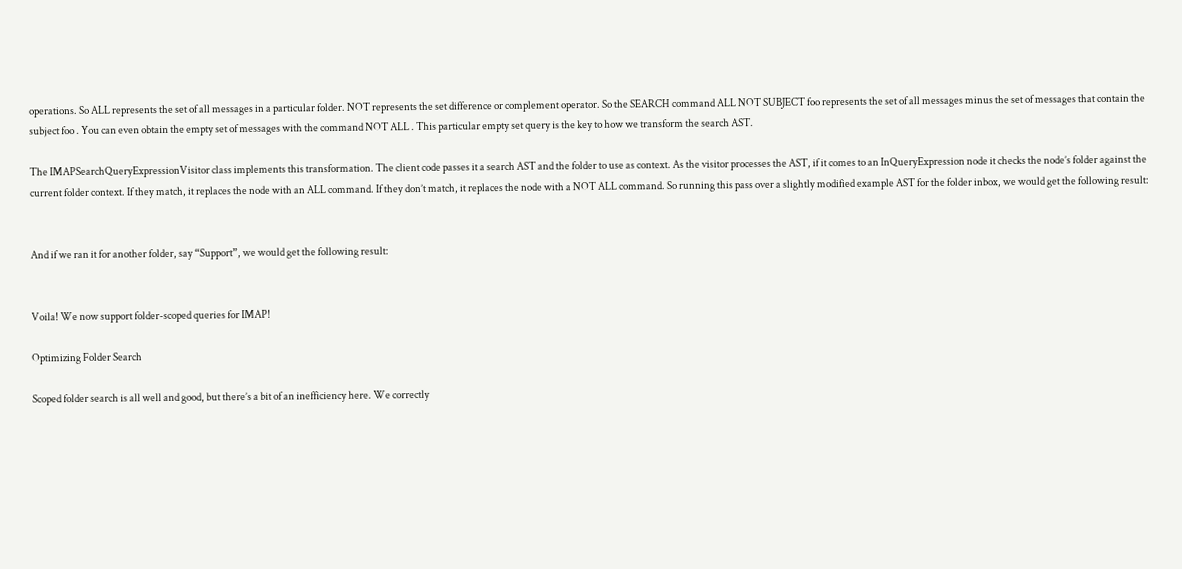operations. So ALL represents the set of all messages in a particular folder. NOT represents the set difference or complement operator. So the SEARCH command ALL NOT SUBJECT foo represents the set of all messages minus the set of messages that contain the subject foo . You can even obtain the empty set of messages with the command NOT ALL . This particular empty set query is the key to how we transform the search AST.

The IMAPSearchQueryExpressionVisitor class implements this transformation. The client code passes it a search AST and the folder to use as context. As the visitor processes the AST, if it comes to an InQueryExpression node it checks the node’s folder against the current folder context. If they match, it replaces the node with an ALL command. If they don’t match, it replaces the node with a NOT ALL command. So running this pass over a slightly modified example AST for the folder inbox, we would get the following result:


And if we ran it for another folder, say “Support”, we would get the following result:


Voila! We now support folder-scoped queries for IMAP!

Optimizing Folder Search

Scoped folder search is all well and good, but there’s a bit of an inefficiency here. We correctly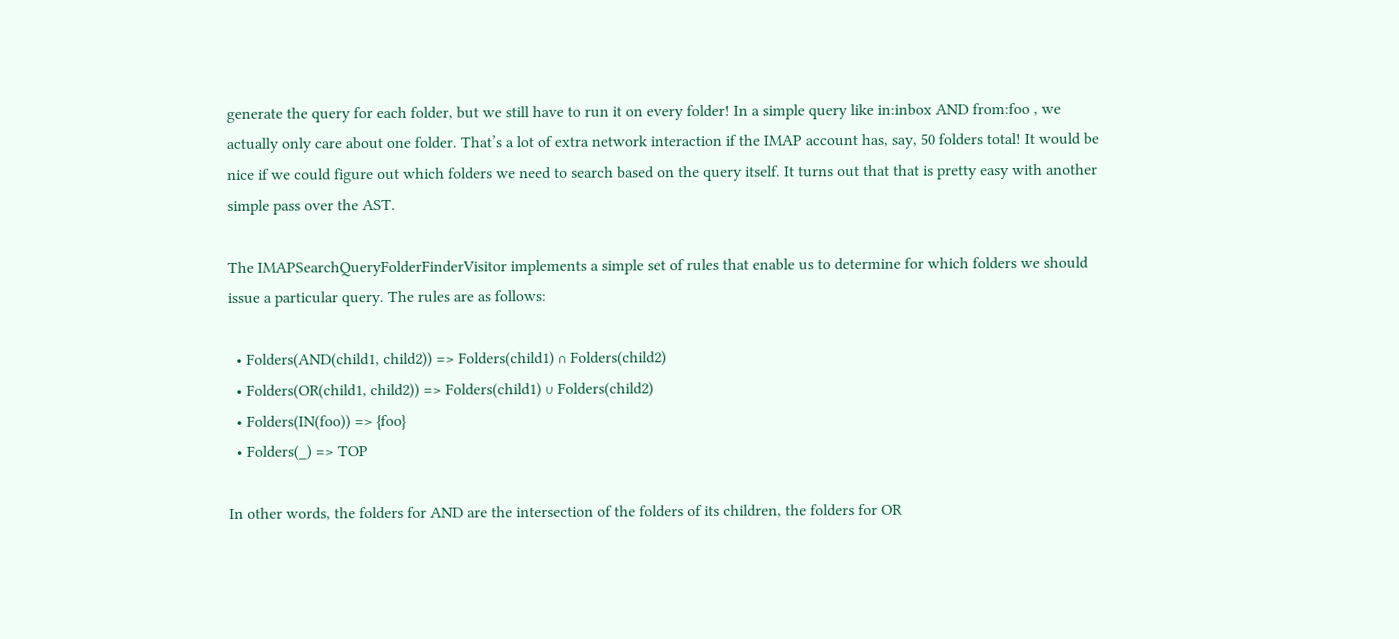generate the query for each folder, but we still have to run it on every folder! In a simple query like in:inbox AND from:foo , we actually only care about one folder. That’s a lot of extra network interaction if the IMAP account has, say, 50 folders total! It would be nice if we could figure out which folders we need to search based on the query itself. It turns out that that is pretty easy with another simple pass over the AST.

The IMAPSearchQueryFolderFinderVisitor implements a simple set of rules that enable us to determine for which folders we should issue a particular query. The rules are as follows:

  • Folders(AND(child1, child2)) => Folders(child1) ∩ Folders(child2)
  • Folders(OR(child1, child2)) => Folders(child1) ∪ Folders(child2)
  • Folders(IN(foo)) => {foo}
  • Folders(_) => TOP

In other words, the folders for AND are the intersection of the folders of its children, the folders for OR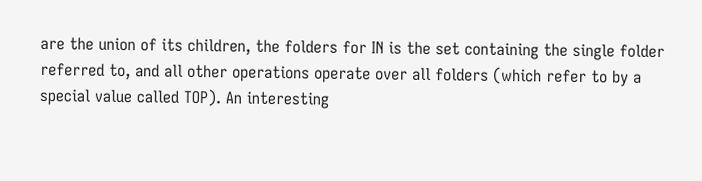are the union of its children, the folders for IN is the set containing the single folder referred to, and all other operations operate over all folders (which refer to by a special value called TOP). An interesting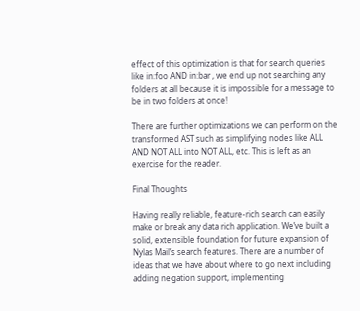effect of this optimization is that for search queries like in:foo AND in:bar , we end up not searching any folders at all because it is impossible for a message to be in two folders at once!

There are further optimizations we can perform on the transformed AST such as simplifying nodes like ALL AND NOT ALL into NOT ALL, etc. This is left as an exercise for the reader.

Final Thoughts

Having really reliable, feature-rich search can easily make or break any data rich application. We’ve built a solid, extensible foundation for future expansion of Nylas Mail’s search features. There are a number of ideas that we have about where to go next including adding negation support, implementing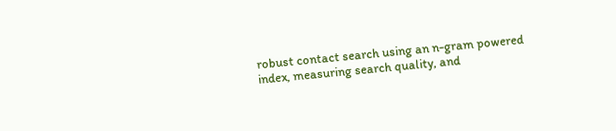robust contact search using an n-gram powered index, measuring search quality, and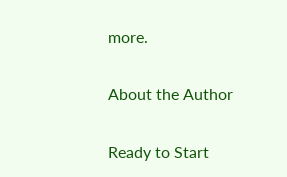more.

About the Author

Ready to Start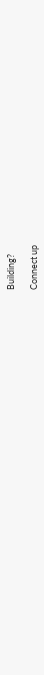Building?

Connect up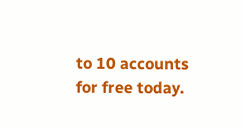to 10 accounts for free today.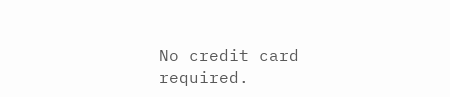No credit card required.